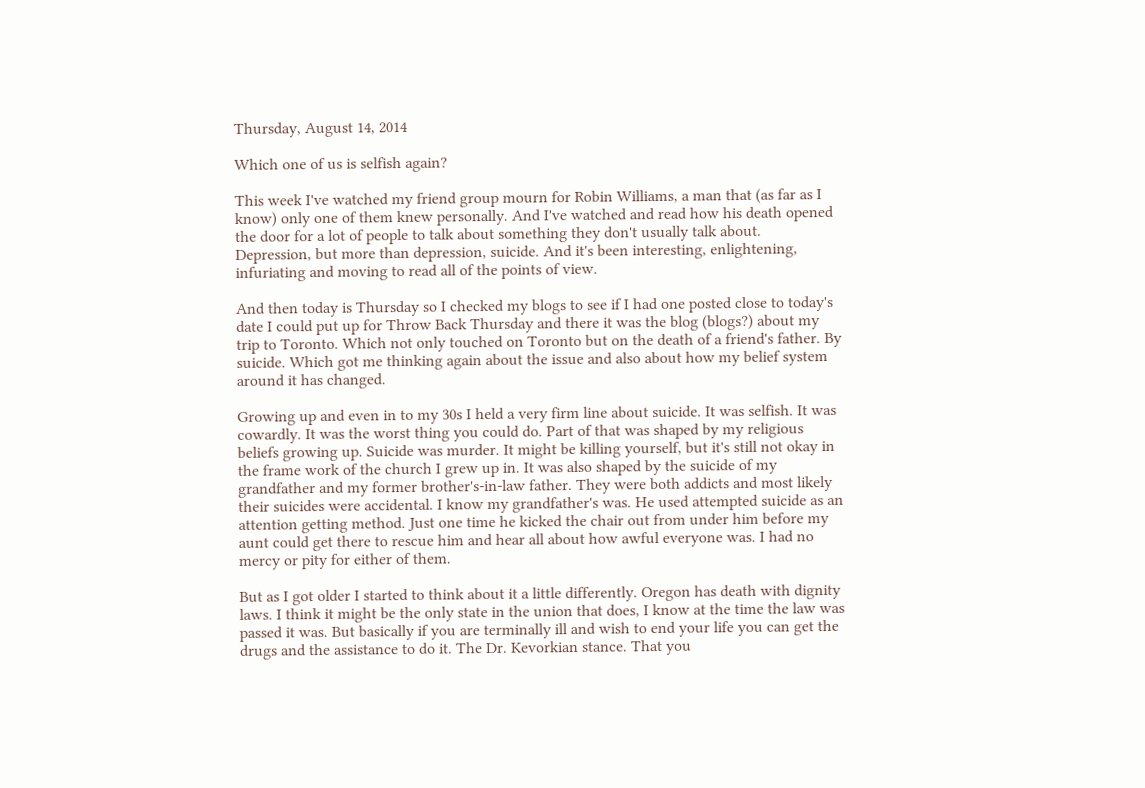Thursday, August 14, 2014

Which one of us is selfish again?

This week I've watched my friend group mourn for Robin Williams, a man that (as far as I know) only one of them knew personally. And I've watched and read how his death opened the door for a lot of people to talk about something they don't usually talk about. Depression, but more than depression, suicide. And it's been interesting, enlightening, infuriating and moving to read all of the points of view.

And then today is Thursday so I checked my blogs to see if I had one posted close to today's date I could put up for Throw Back Thursday and there it was the blog (blogs?) about my trip to Toronto. Which not only touched on Toronto but on the death of a friend's father. By suicide. Which got me thinking again about the issue and also about how my belief system around it has changed.

Growing up and even in to my 30s I held a very firm line about suicide. It was selfish. It was cowardly. It was the worst thing you could do. Part of that was shaped by my religious beliefs growing up. Suicide was murder. It might be killing yourself, but it's still not okay in the frame work of the church I grew up in. It was also shaped by the suicide of my grandfather and my former brother's-in-law father. They were both addicts and most likely their suicides were accidental. I know my grandfather's was. He used attempted suicide as an attention getting method. Just one time he kicked the chair out from under him before my aunt could get there to rescue him and hear all about how awful everyone was. I had no mercy or pity for either of them.

But as I got older I started to think about it a little differently. Oregon has death with dignity laws. I think it might be the only state in the union that does, I know at the time the law was passed it was. But basically if you are terminally ill and wish to end your life you can get the drugs and the assistance to do it. The Dr. Kevorkian stance. That you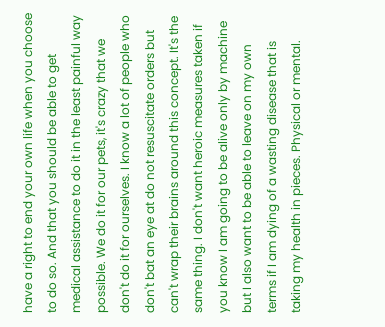have a right to end your own life when you choose to do so. And that you should be able to get medical assistance to do it in the least painful way possible. We do it for our pets, it's crazy that we don't do it for ourselves. I know a lot of people who don't bat an eye at do not resuscitate orders but can't wrap their brains around this concept. It's the same thing. I don't want heroic measures taken if you know I am going to be alive only by machine but I also want to be able to leave on my own terms if I am dying of a wasting disease that is taking my health in pieces. Physical or mental.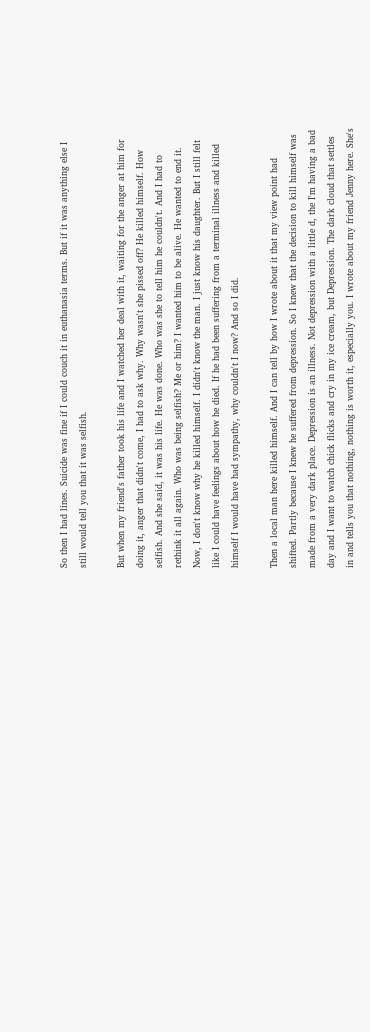So then I had lines. Suicide was fine if I could couch it in euthanasia terms. But if it was anything else I still would tell you that it was selfish.

But when my friend's father took his life and I watched her deal with it, waiting for the anger at him for doing it, anger that didn't come, I had to ask why. Why wasn't she pissed off? He killed himself. How selfish. And she said, it was his life. He was done. Who was she to tell him he couldn't. And I had to rethink it all again. Who was being selfish? Me or him? I wanted him to be alive. He wanted to end it. Now, I don't know why he killed himself. I didn't know the man. I just know his daughter. But I still felt like I could have feelings about how he died. If he had been suffering from a terminal illness and killed himself I would have had sympathy, why couldn't I now? And so I did.

Then a local man here killed himself. And I can tell by how I wrote about it that my view point had shifted. Partly because I knew he suffered from depression. So I knew that the decision to kill himself was made from a very dark place. Depression is an illness. Not depression with a little d, the I'm having a bad day and I want to watch chick flicks and cry in my ice cream, but Depression. The dark cloud that settles in and tells you that nothing, nothing is worth it, especially you. I wrote about my friend Jenny here. She's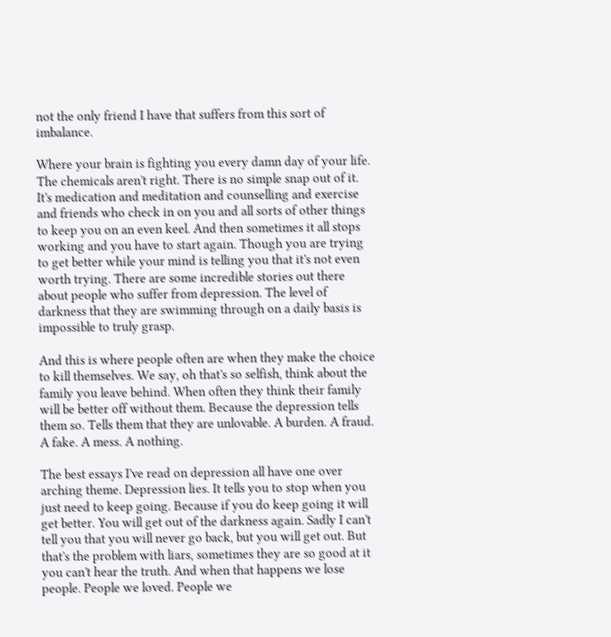not the only friend I have that suffers from this sort of imbalance.

Where your brain is fighting you every damn day of your life. The chemicals aren't right. There is no simple snap out of it. It's medication and meditation and counselling and exercise and friends who check in on you and all sorts of other things to keep you on an even keel. And then sometimes it all stops working and you have to start again. Though you are trying to get better while your mind is telling you that it's not even worth trying. There are some incredible stories out there about people who suffer from depression. The level of darkness that they are swimming through on a daily basis is impossible to truly grasp.

And this is where people often are when they make the choice to kill themselves. We say, oh that's so selfish, think about the family you leave behind. When often they think their family will be better off without them. Because the depression tells them so. Tells them that they are unlovable. A burden. A fraud. A fake. A mess. A nothing.

The best essays I've read on depression all have one over arching theme. Depression lies. It tells you to stop when you just need to keep going. Because if you do keep going it will get better. You will get out of the darkness again. Sadly I can't tell you that you will never go back, but you will get out. But that's the problem with liars, sometimes they are so good at it you can't hear the truth. And when that happens we lose people. People we loved. People we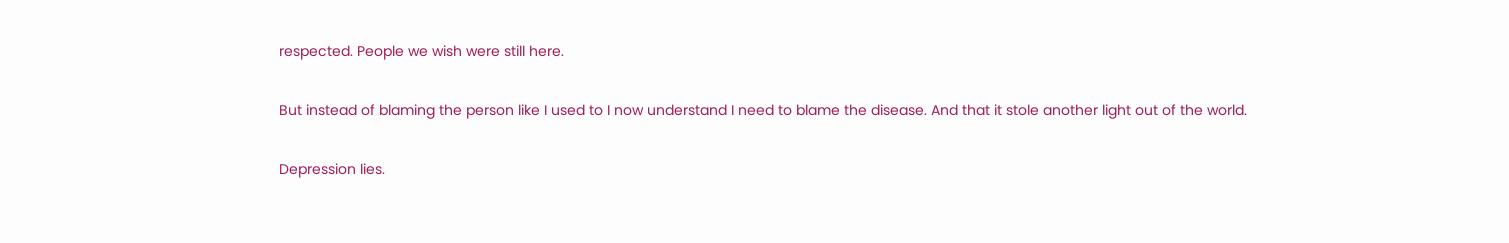respected. People we wish were still here.

But instead of blaming the person like I used to I now understand I need to blame the disease. And that it stole another light out of the world.

Depression lies.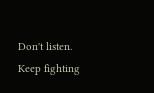Don't listen. Keep fighting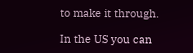to make it through.

In the US you can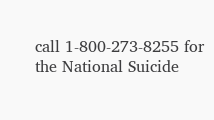call 1-800-273-8255 for the National Suicide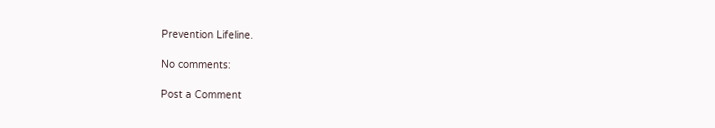Prevention Lifeline.

No comments:

Post a Comment